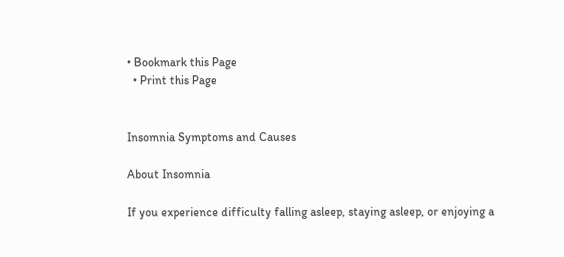• Bookmark this Page
  • Print this Page


Insomnia Symptoms and Causes

About Insomnia

If you experience difficulty falling asleep, staying asleep, or enjoying a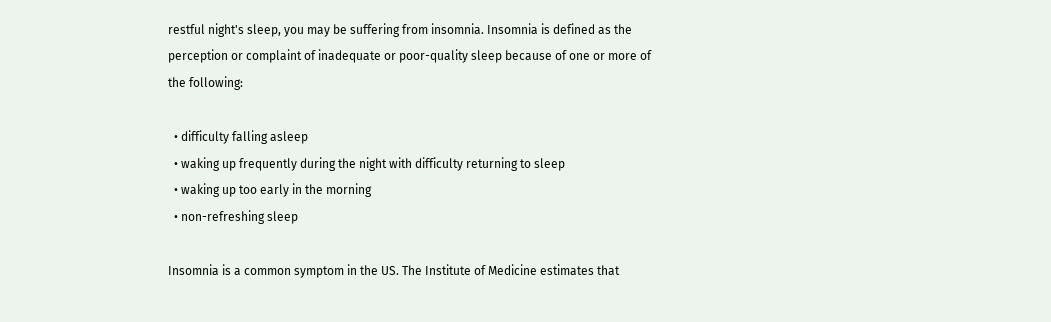restful night's sleep, you may be suffering from insomnia. Insomnia is defined as the perception or complaint of inadequate or poor-quality sleep because of one or more of the following:

  • difficulty falling asleep
  • waking up frequently during the night with difficulty returning to sleep
  • waking up too early in the morning
  • non-refreshing sleep

Insomnia is a common symptom in the US. The Institute of Medicine estimates that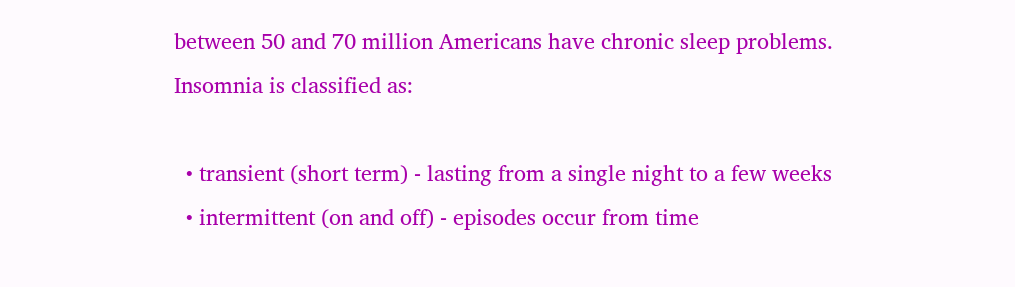between 50 and 70 million Americans have chronic sleep problems.
Insomnia is classified as:

  • transient (short term) - lasting from a single night to a few weeks
  • intermittent (on and off) - episodes occur from time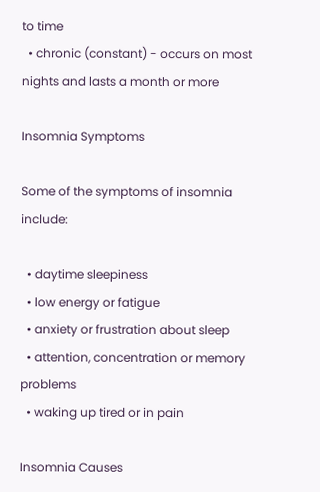to time
  • chronic (constant) - occurs on most nights and lasts a month or more

Insomnia Symptoms

Some of the symptoms of insomnia include:

  • daytime sleepiness
  • low energy or fatigue
  • anxiety or frustration about sleep
  • attention, concentration or memory problems
  • waking up tired or in pain

Insomnia Causes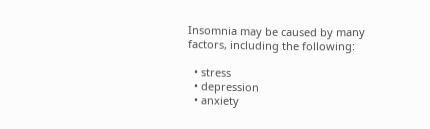Insomnia may be caused by many factors, including the following:

  • stress
  • depression
  • anxiety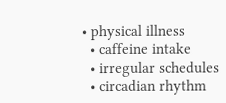• physical illness
  • caffeine intake
  • irregular schedules
  • circadian rhythm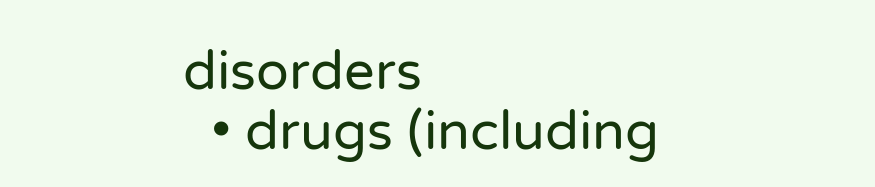disorders
  • drugs (including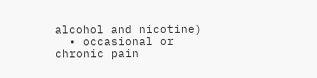alcohol and nicotine)
  • occasional or chronic pain